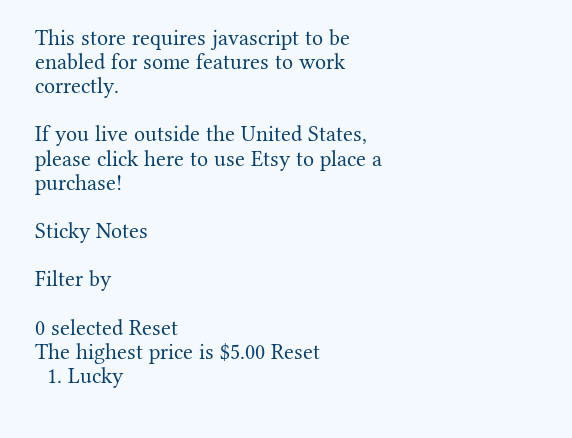This store requires javascript to be enabled for some features to work correctly.

If you live outside the United States, please click here to use Etsy to place a purchase!

Sticky Notes

Filter by

0 selected Reset
The highest price is $5.00 Reset
  1. Lucky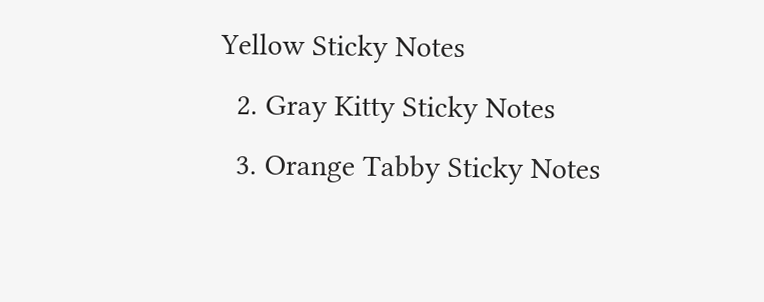Yellow Sticky Notes
  2. Gray Kitty Sticky Notes
  3. Orange Tabby Sticky Notes